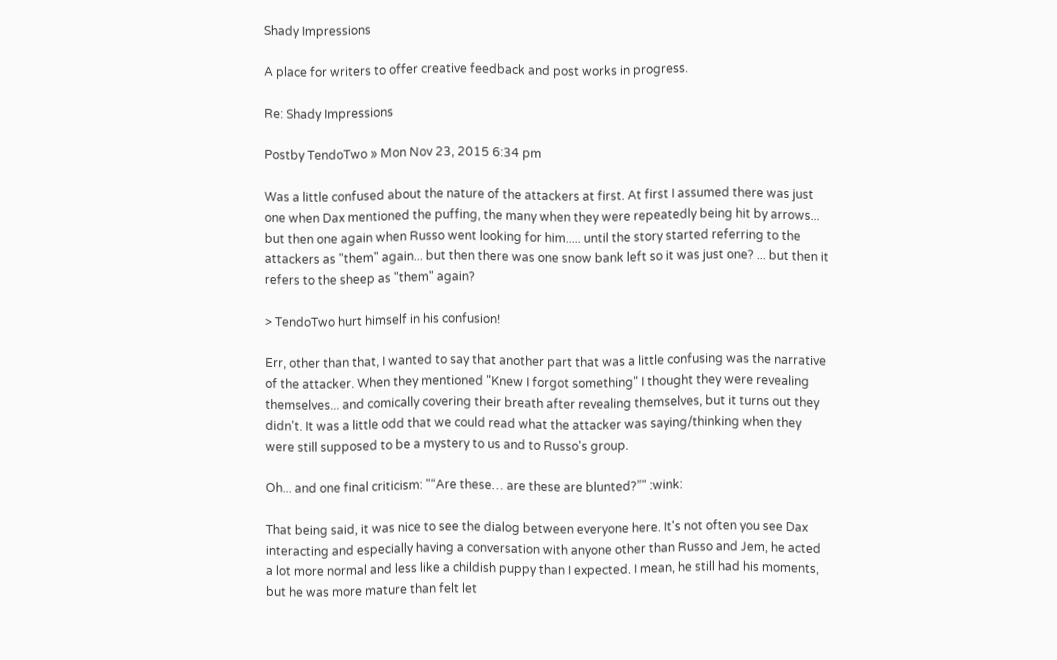Shady Impressions

A place for writers to offer creative feedback and post works in progress.

Re: Shady Impressions

Postby TendoTwo » Mon Nov 23, 2015 6:34 pm

Was a little confused about the nature of the attackers at first. At first I assumed there was just one when Dax mentioned the puffing, the many when they were repeatedly being hit by arrows... but then one again when Russo went looking for him..... until the story started referring to the attackers as "them" again... but then there was one snow bank left so it was just one? ... but then it refers to the sheep as "them" again?

> TendoTwo hurt himself in his confusion!

Err, other than that, I wanted to say that another part that was a little confusing was the narrative of the attacker. When they mentioned "Knew I forgot something" I thought they were revealing themselves... and comically covering their breath after revealing themselves, but it turns out they didn't. It was a little odd that we could read what the attacker was saying/thinking when they were still supposed to be a mystery to us and to Russo's group.

Oh... and one final criticism: "“Are these… are these are blunted?”" :wink:

That being said, it was nice to see the dialog between everyone here. It's not often you see Dax interacting and especially having a conversation with anyone other than Russo and Jem, he acted a lot more normal and less like a childish puppy than I expected. I mean, he still had his moments, but he was more mature than felt let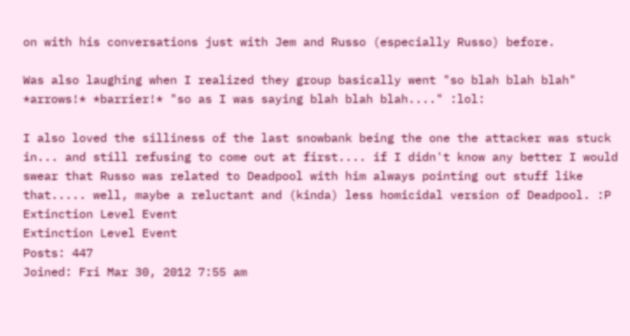on with his conversations just with Jem and Russo (especially Russo) before.

Was also laughing when I realized they group basically went "so blah blah blah" *arrows!* *barrier!* "so as I was saying blah blah blah...." :lol:

I also loved the silliness of the last snowbank being the one the attacker was stuck in... and still refusing to come out at first.... if I didn't know any better I would swear that Russo was related to Deadpool with him always pointing out stuff like that..... well, maybe a reluctant and (kinda) less homicidal version of Deadpool. :P
Extinction Level Event
Extinction Level Event
Posts: 447
Joined: Fri Mar 30, 2012 7:55 am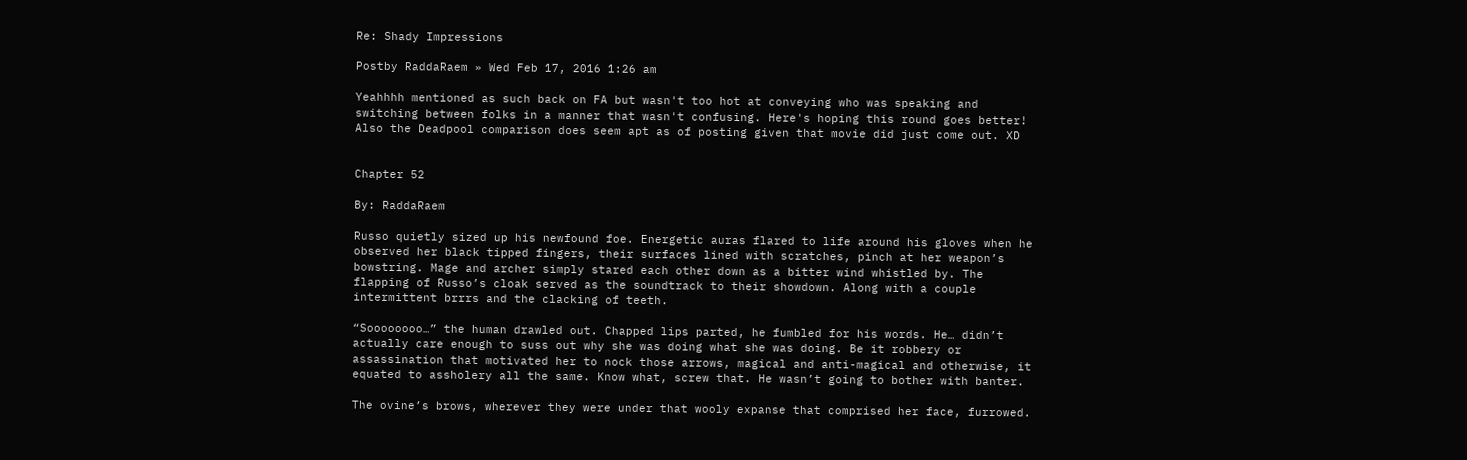Re: Shady Impressions

Postby RaddaRaem » Wed Feb 17, 2016 1:26 am

Yeahhhh mentioned as such back on FA but wasn't too hot at conveying who was speaking and switching between folks in a manner that wasn't confusing. Here's hoping this round goes better! Also the Deadpool comparison does seem apt as of posting given that movie did just come out. XD


Chapter 52

By: RaddaRaem

Russo quietly sized up his newfound foe. Energetic auras flared to life around his gloves when he observed her black tipped fingers, their surfaces lined with scratches, pinch at her weapon’s bowstring. Mage and archer simply stared each other down as a bitter wind whistled by. The flapping of Russo’s cloak served as the soundtrack to their showdown. Along with a couple intermittent brrrs and the clacking of teeth.

“Soooooooo…” the human drawled out. Chapped lips parted, he fumbled for his words. He… didn’t actually care enough to suss out why she was doing what she was doing. Be it robbery or assassination that motivated her to nock those arrows, magical and anti-magical and otherwise, it equated to assholery all the same. Know what, screw that. He wasn’t going to bother with banter.

The ovine’s brows, wherever they were under that wooly expanse that comprised her face, furrowed.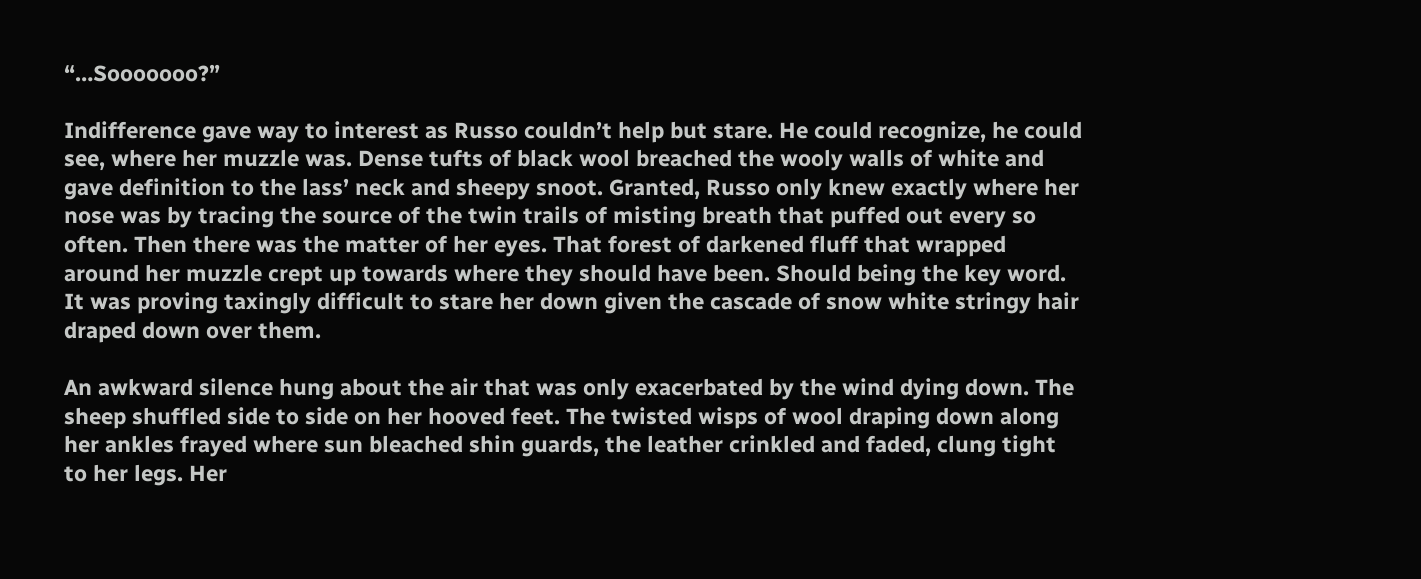“…Sooooooo?”

Indifference gave way to interest as Russo couldn’t help but stare. He could recognize, he could see, where her muzzle was. Dense tufts of black wool breached the wooly walls of white and gave definition to the lass’ neck and sheepy snoot. Granted, Russo only knew exactly where her nose was by tracing the source of the twin trails of misting breath that puffed out every so often. Then there was the matter of her eyes. That forest of darkened fluff that wrapped around her muzzle crept up towards where they should have been. Should being the key word. It was proving taxingly difficult to stare her down given the cascade of snow white stringy hair draped down over them.

An awkward silence hung about the air that was only exacerbated by the wind dying down. The sheep shuffled side to side on her hooved feet. The twisted wisps of wool draping down along her ankles frayed where sun bleached shin guards, the leather crinkled and faded, clung tight to her legs. Her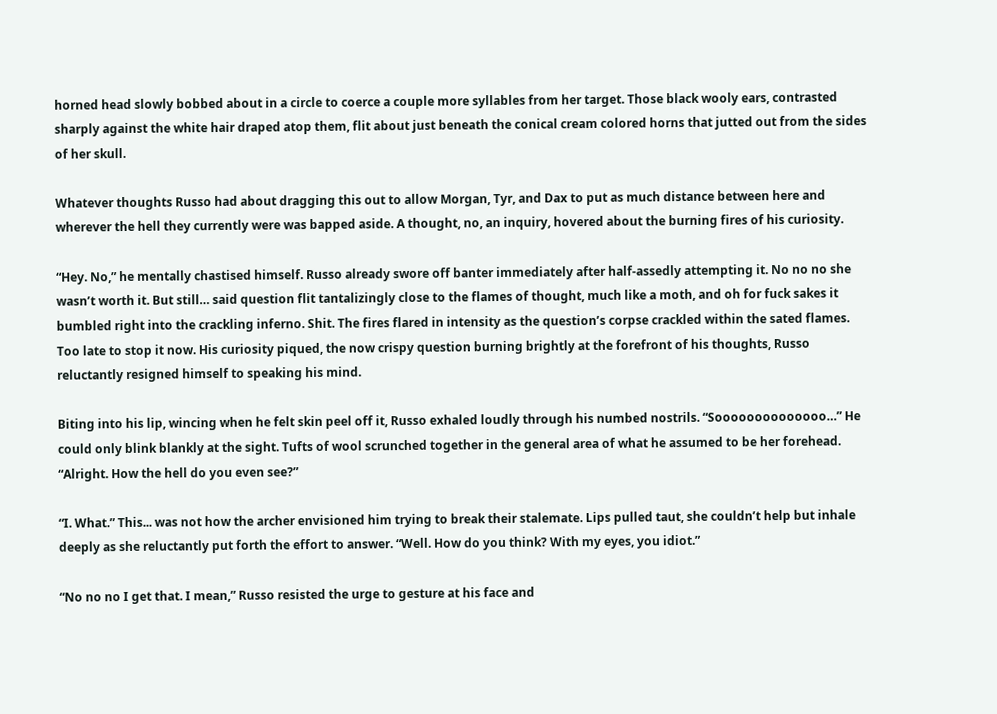horned head slowly bobbed about in a circle to coerce a couple more syllables from her target. Those black wooly ears, contrasted sharply against the white hair draped atop them, flit about just beneath the conical cream colored horns that jutted out from the sides of her skull.

Whatever thoughts Russo had about dragging this out to allow Morgan, Tyr, and Dax to put as much distance between here and wherever the hell they currently were was bapped aside. A thought, no, an inquiry, hovered about the burning fires of his curiosity.

“Hey. No,” he mentally chastised himself. Russo already swore off banter immediately after half-assedly attempting it. No no no she wasn’t worth it. But still… said question flit tantalizingly close to the flames of thought, much like a moth, and oh for fuck sakes it bumbled right into the crackling inferno. Shit. The fires flared in intensity as the question’s corpse crackled within the sated flames. Too late to stop it now. His curiosity piqued, the now crispy question burning brightly at the forefront of his thoughts, Russo reluctantly resigned himself to speaking his mind.

Biting into his lip, wincing when he felt skin peel off it, Russo exhaled loudly through his numbed nostrils. “Soooooooooooooo…” He could only blink blankly at the sight. Tufts of wool scrunched together in the general area of what he assumed to be her forehead. “Alright. How the hell do you even see?”

“I. What.” This... was not how the archer envisioned him trying to break their stalemate. Lips pulled taut, she couldn’t help but inhale deeply as she reluctantly put forth the effort to answer. “Well. How do you think? With my eyes, you idiot.”

“No no no I get that. I mean,” Russo resisted the urge to gesture at his face and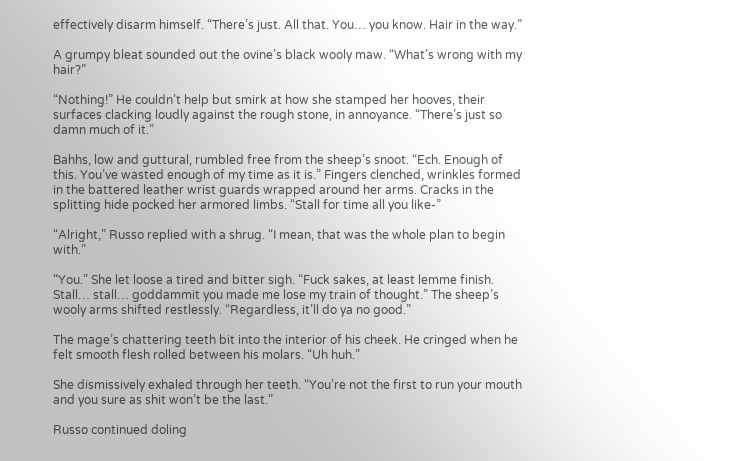effectively disarm himself. “There’s just. All that. You… you know. Hair in the way.”

A grumpy bleat sounded out the ovine’s black wooly maw. “What’s wrong with my hair?”

“Nothing!” He couldn’t help but smirk at how she stamped her hooves, their surfaces clacking loudly against the rough stone, in annoyance. “There’s just so damn much of it.”

Bahhs, low and guttural, rumbled free from the sheep’s snoot. “Ech. Enough of this. You’ve wasted enough of my time as it is.” Fingers clenched, wrinkles formed in the battered leather wrist guards wrapped around her arms. Cracks in the splitting hide pocked her armored limbs. “Stall for time all you like-”

“Alright,” Russo replied with a shrug. “I mean, that was the whole plan to begin with.”

“You.” She let loose a tired and bitter sigh. “Fuck sakes, at least lemme finish. Stall… stall… goddammit you made me lose my train of thought.” The sheep’s wooly arms shifted restlessly. “Regardless, it’ll do ya no good.”

The mage’s chattering teeth bit into the interior of his cheek. He cringed when he felt smooth flesh rolled between his molars. “Uh huh.”

She dismissively exhaled through her teeth. “You’re not the first to run your mouth and you sure as shit won’t be the last.”

Russo continued doling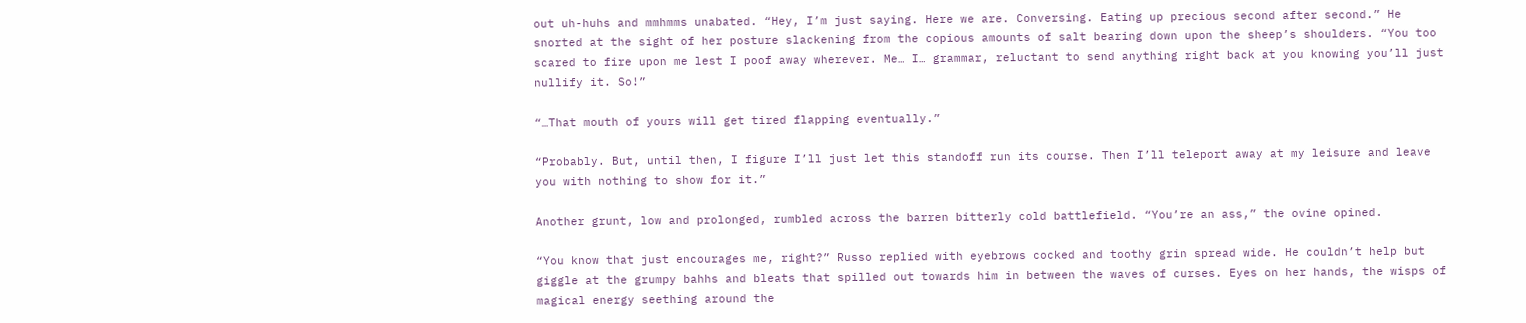out uh-huhs and mmhmms unabated. “Hey, I’m just saying. Here we are. Conversing. Eating up precious second after second.” He snorted at the sight of her posture slackening from the copious amounts of salt bearing down upon the sheep’s shoulders. “You too scared to fire upon me lest I poof away wherever. Me… I… grammar, reluctant to send anything right back at you knowing you’ll just nullify it. So!”

“…That mouth of yours will get tired flapping eventually.”

“Probably. But, until then, I figure I’ll just let this standoff run its course. Then I’ll teleport away at my leisure and leave you with nothing to show for it.”

Another grunt, low and prolonged, rumbled across the barren bitterly cold battlefield. “You’re an ass,” the ovine opined.

“You know that just encourages me, right?” Russo replied with eyebrows cocked and toothy grin spread wide. He couldn’t help but giggle at the grumpy bahhs and bleats that spilled out towards him in between the waves of curses. Eyes on her hands, the wisps of magical energy seething around the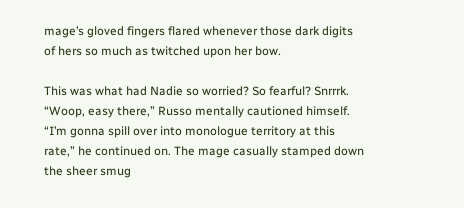mage’s gloved fingers flared whenever those dark digits of hers so much as twitched upon her bow.

This was what had Nadie so worried? So fearful? Snrrrk. “Woop, easy there,” Russo mentally cautioned himself. “I’m gonna spill over into monologue territory at this rate,” he continued on. The mage casually stamped down the sheer smug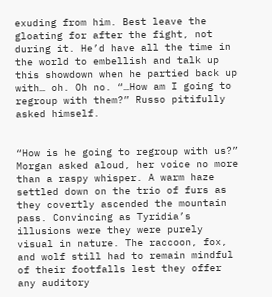exuding from him. Best leave the gloating for after the fight, not during it. He’d have all the time in the world to embellish and talk up this showdown when he partied back up with… oh. Oh no. “…How am I going to regroup with them?” Russo pitifully asked himself.


“How is he going to regroup with us?” Morgan asked aloud, her voice no more than a raspy whisper. A warm haze settled down on the trio of furs as they covertly ascended the mountain pass. Convincing as Tyridia’s illusions were they were purely visual in nature. The raccoon, fox, and wolf still had to remain mindful of their footfalls lest they offer any auditory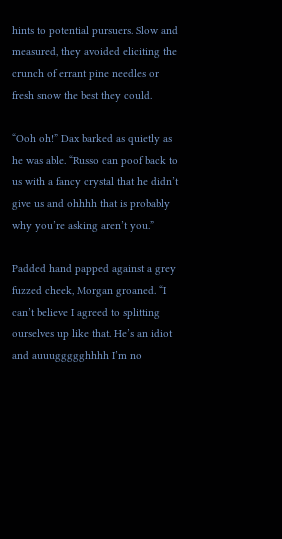hints to potential pursuers. Slow and measured, they avoided eliciting the crunch of errant pine needles or fresh snow the best they could.

“Ooh oh!” Dax barked as quietly as he was able. “Russo can poof back to us with a fancy crystal that he didn’t give us and ohhhh that is probably why you’re asking aren’t you.”

Padded hand papped against a grey fuzzed cheek, Morgan groaned. “I can’t believe I agreed to splitting ourselves up like that. He’s an idiot and auuuggggghhhh I’m no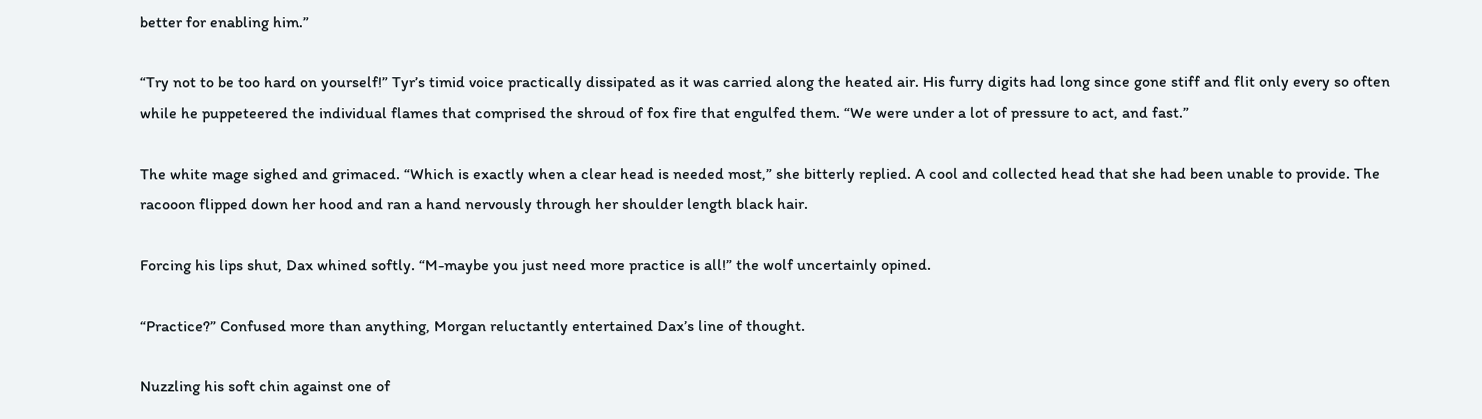better for enabling him.”

“Try not to be too hard on yourself!” Tyr’s timid voice practically dissipated as it was carried along the heated air. His furry digits had long since gone stiff and flit only every so often while he puppeteered the individual flames that comprised the shroud of fox fire that engulfed them. “We were under a lot of pressure to act, and fast.”

The white mage sighed and grimaced. “Which is exactly when a clear head is needed most,” she bitterly replied. A cool and collected head that she had been unable to provide. The racooon flipped down her hood and ran a hand nervously through her shoulder length black hair.

Forcing his lips shut, Dax whined softly. “M-maybe you just need more practice is all!” the wolf uncertainly opined.

“Practice?” Confused more than anything, Morgan reluctantly entertained Dax’s line of thought.

Nuzzling his soft chin against one of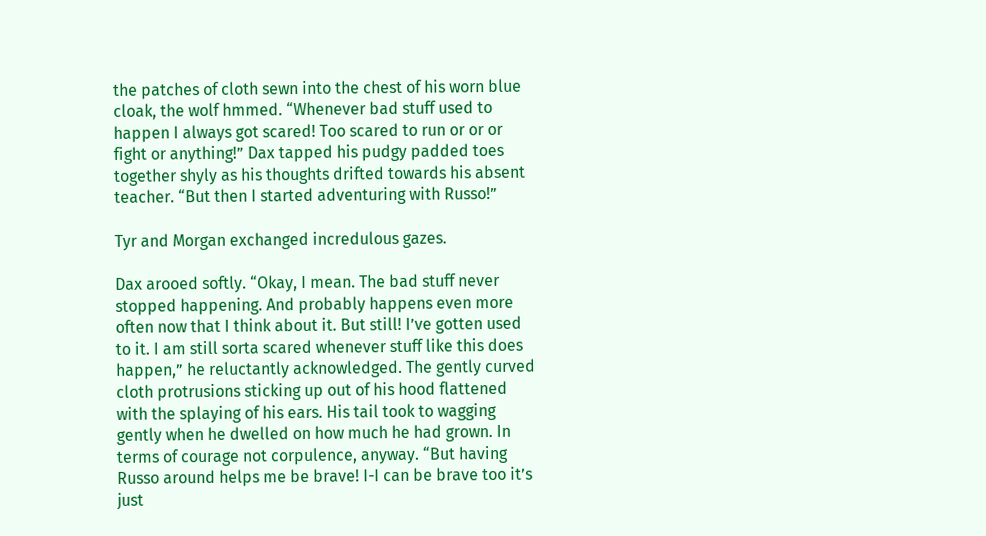the patches of cloth sewn into the chest of his worn blue cloak, the wolf hmmed. “Whenever bad stuff used to happen I always got scared! Too scared to run or or or fight or anything!” Dax tapped his pudgy padded toes together shyly as his thoughts drifted towards his absent teacher. “But then I started adventuring with Russo!”

Tyr and Morgan exchanged incredulous gazes.

Dax arooed softly. “Okay, I mean. The bad stuff never stopped happening. And probably happens even more often now that I think about it. But still! I’ve gotten used to it. I am still sorta scared whenever stuff like this does happen,” he reluctantly acknowledged. The gently curved cloth protrusions sticking up out of his hood flattened with the splaying of his ears. His tail took to wagging gently when he dwelled on how much he had grown. In terms of courage not corpulence, anyway. “But having Russo around helps me be brave! I-I can be brave too it’s just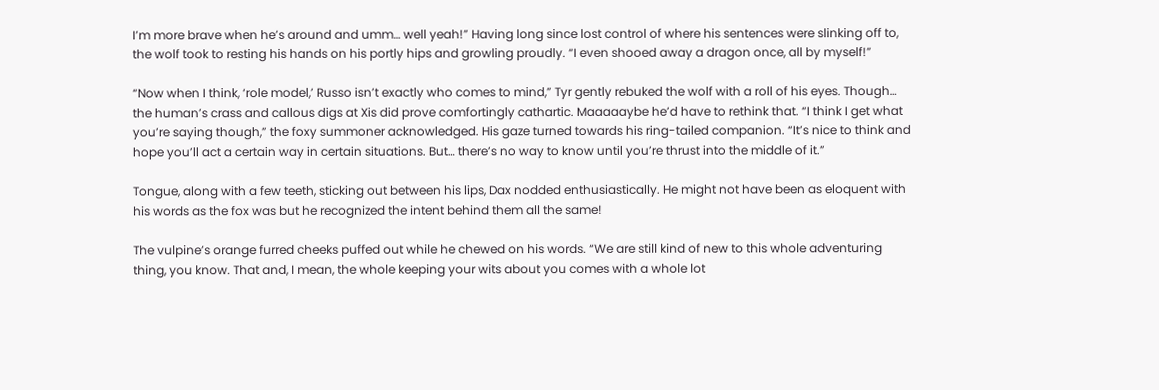I’m more brave when he’s around and umm… well yeah!” Having long since lost control of where his sentences were slinking off to, the wolf took to resting his hands on his portly hips and growling proudly. “I even shooed away a dragon once, all by myself!”

“Now when I think, ‘role model,’ Russo isn’t exactly who comes to mind,” Tyr gently rebuked the wolf with a roll of his eyes. Though… the human’s crass and callous digs at Xis did prove comfortingly cathartic. Maaaaaybe he’d have to rethink that. “I think I get what you’re saying though,” the foxy summoner acknowledged. His gaze turned towards his ring-tailed companion. “It’s nice to think and hope you’ll act a certain way in certain situations. But… there’s no way to know until you’re thrust into the middle of it.”

Tongue, along with a few teeth, sticking out between his lips, Dax nodded enthusiastically. He might not have been as eloquent with his words as the fox was but he recognized the intent behind them all the same!

The vulpine’s orange furred cheeks puffed out while he chewed on his words. “We are still kind of new to this whole adventuring thing, you know. That and, I mean, the whole keeping your wits about you comes with a whole lot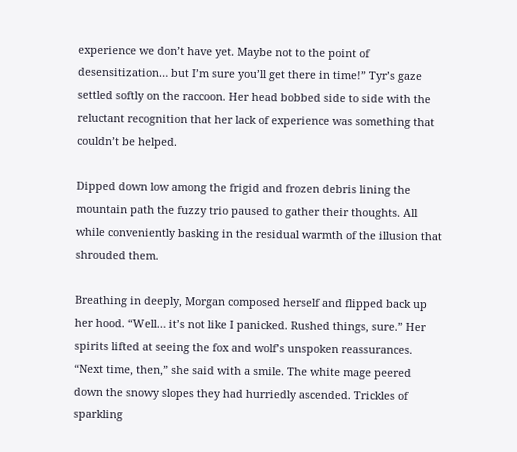experience we don’t have yet. Maybe not to the point of desensitization… but I’m sure you’ll get there in time!” Tyr’s gaze settled softly on the raccoon. Her head bobbed side to side with the reluctant recognition that her lack of experience was something that couldn’t be helped.

Dipped down low among the frigid and frozen debris lining the mountain path the fuzzy trio paused to gather their thoughts. All while conveniently basking in the residual warmth of the illusion that shrouded them.

Breathing in deeply, Morgan composed herself and flipped back up her hood. “Well… it’s not like I panicked. Rushed things, sure.” Her spirits lifted at seeing the fox and wolf’s unspoken reassurances. “Next time, then,” she said with a smile. The white mage peered down the snowy slopes they had hurriedly ascended. Trickles of sparkling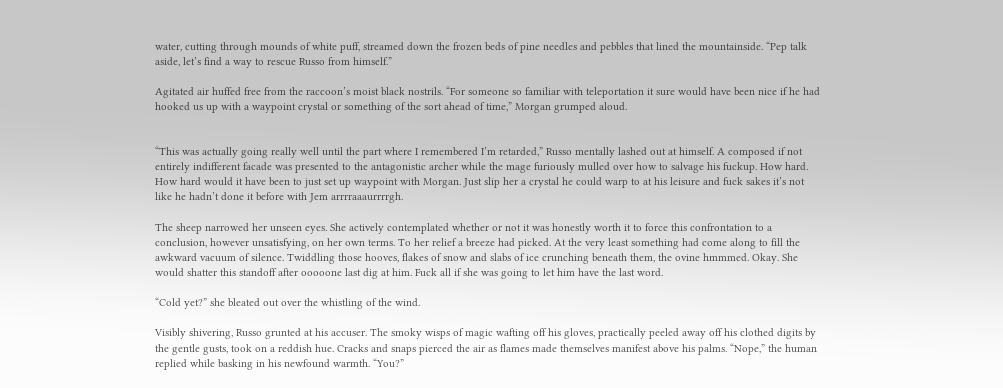water, cutting through mounds of white puff, streamed down the frozen beds of pine needles and pebbles that lined the mountainside. “Pep talk aside, let’s find a way to rescue Russo from himself.”

Agitated air huffed free from the raccoon’s moist black nostrils. “For someone so familiar with teleportation it sure would have been nice if he had hooked us up with a waypoint crystal or something of the sort ahead of time,” Morgan grumped aloud.


“This was actually going really well until the part where I remembered I’m retarded,” Russo mentally lashed out at himself. A composed if not entirely indifferent facade was presented to the antagonistic archer while the mage furiously mulled over how to salvage his fuckup. How hard. How hard would it have been to just set up waypoint with Morgan. Just slip her a crystal he could warp to at his leisure and fuck sakes it’s not like he hadn’t done it before with Jem arrrraaaurrrrgh.

The sheep narrowed her unseen eyes. She actively contemplated whether or not it was honestly worth it to force this confrontation to a conclusion, however unsatisfying, on her own terms. To her relief a breeze had picked. At the very least something had come along to fill the awkward vacuum of silence. Twiddling those hooves, flakes of snow and slabs of ice crunching beneath them, the ovine hmmmed. Okay. She would shatter this standoff after ooooone last dig at him. Fuck all if she was going to let him have the last word.

“Cold yet?” she bleated out over the whistling of the wind.

Visibly shivering, Russo grunted at his accuser. The smoky wisps of magic wafting off his gloves, practically peeled away off his clothed digits by the gentle gusts, took on a reddish hue. Cracks and snaps pierced the air as flames made themselves manifest above his palms. “Nope,” the human replied while basking in his newfound warmth. “You?”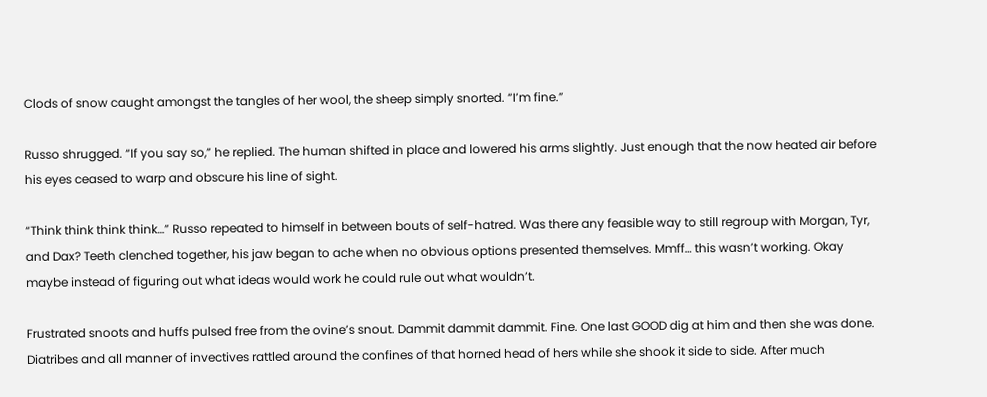Clods of snow caught amongst the tangles of her wool, the sheep simply snorted. “I’m fine.”

Russo shrugged. “If you say so,” he replied. The human shifted in place and lowered his arms slightly. Just enough that the now heated air before his eyes ceased to warp and obscure his line of sight.

“Think think think think…” Russo repeated to himself in between bouts of self-hatred. Was there any feasible way to still regroup with Morgan, Tyr, and Dax? Teeth clenched together, his jaw began to ache when no obvious options presented themselves. Mmff… this wasn’t working. Okay maybe instead of figuring out what ideas would work he could rule out what wouldn’t.

Frustrated snoots and huffs pulsed free from the ovine’s snout. Dammit dammit dammit. Fine. One last GOOD dig at him and then she was done. Diatribes and all manner of invectives rattled around the confines of that horned head of hers while she shook it side to side. After much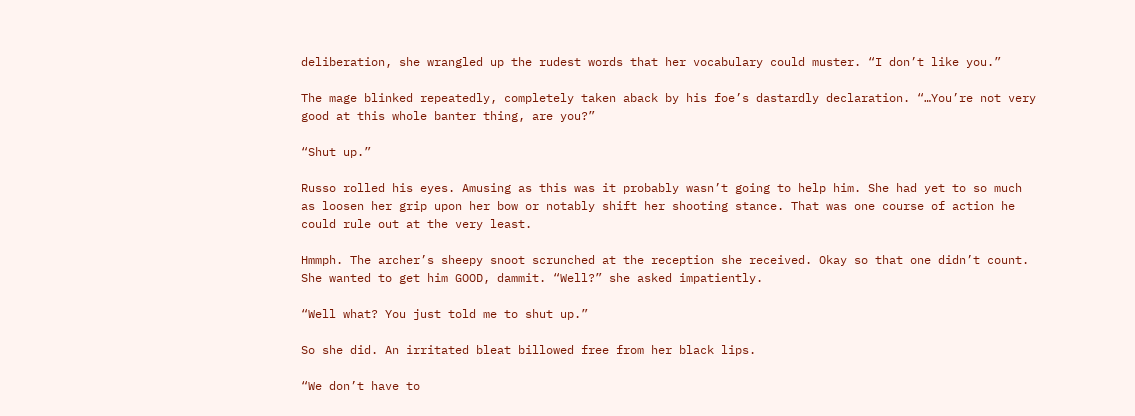deliberation, she wrangled up the rudest words that her vocabulary could muster. “I don’t like you.”

The mage blinked repeatedly, completely taken aback by his foe’s dastardly declaration. “…You’re not very good at this whole banter thing, are you?”

“Shut up.”

Russo rolled his eyes. Amusing as this was it probably wasn’t going to help him. She had yet to so much as loosen her grip upon her bow or notably shift her shooting stance. That was one course of action he could rule out at the very least.

Hmmph. The archer’s sheepy snoot scrunched at the reception she received. Okay so that one didn’t count. She wanted to get him GOOD, dammit. “Well?” she asked impatiently.

“Well what? You just told me to shut up.”

So she did. An irritated bleat billowed free from her black lips.

“We don’t have to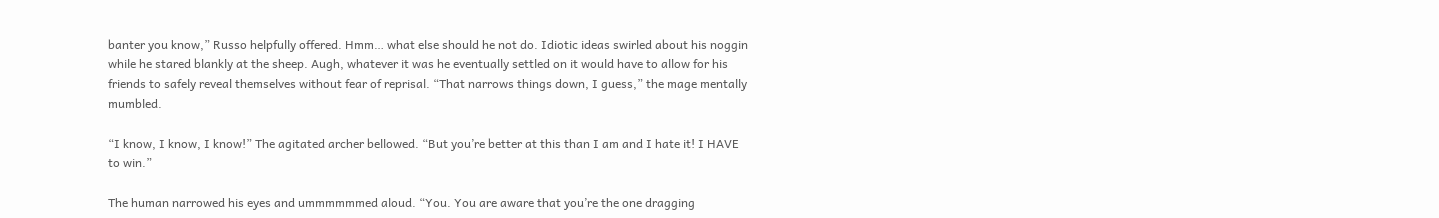banter you know,” Russo helpfully offered. Hmm… what else should he not do. Idiotic ideas swirled about his noggin while he stared blankly at the sheep. Augh, whatever it was he eventually settled on it would have to allow for his friends to safely reveal themselves without fear of reprisal. “That narrows things down, I guess,” the mage mentally mumbled.

“I know, I know, I know!” The agitated archer bellowed. “But you’re better at this than I am and I hate it! I HAVE to win.”

The human narrowed his eyes and ummmmmmed aloud. “You. You are aware that you’re the one dragging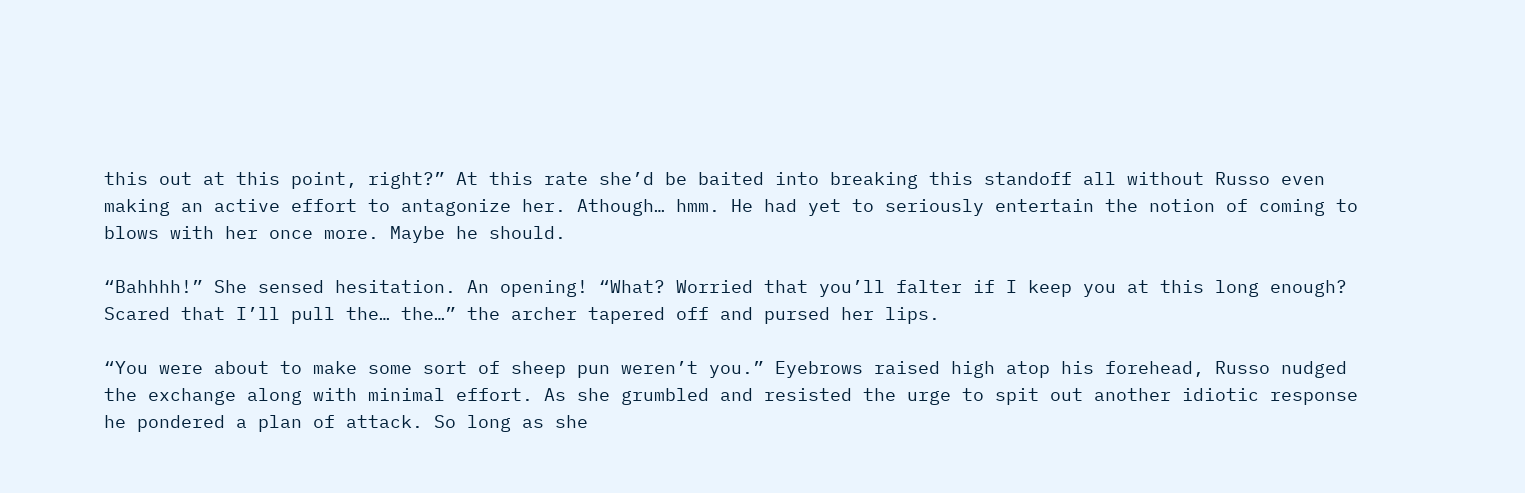this out at this point, right?” At this rate she’d be baited into breaking this standoff all without Russo even making an active effort to antagonize her. Athough… hmm. He had yet to seriously entertain the notion of coming to blows with her once more. Maybe he should.

“Bahhhh!” She sensed hesitation. An opening! “What? Worried that you’ll falter if I keep you at this long enough? Scared that I’ll pull the… the…” the archer tapered off and pursed her lips.

“You were about to make some sort of sheep pun weren’t you.” Eyebrows raised high atop his forehead, Russo nudged the exchange along with minimal effort. As she grumbled and resisted the urge to spit out another idiotic response he pondered a plan of attack. So long as she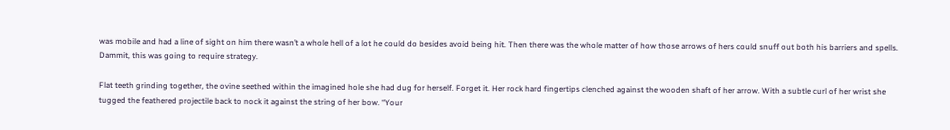was mobile and had a line of sight on him there wasn’t a whole hell of a lot he could do besides avoid being hit. Then there was the whole matter of how those arrows of hers could snuff out both his barriers and spells. Dammit, this was going to require strategy.

Flat teeth grinding together, the ovine seethed within the imagined hole she had dug for herself. Forget it. Her rock hard fingertips clenched against the wooden shaft of her arrow. With a subtle curl of her wrist she tugged the feathered projectile back to nock it against the string of her bow. “Your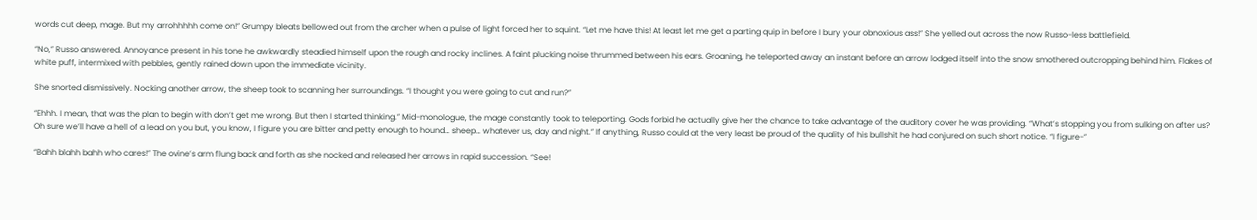words cut deep, mage. But my arrohhhhh come on!” Grumpy bleats bellowed out from the archer when a pulse of light forced her to squint. “Let me have this! At least let me get a parting quip in before I bury your obnoxious ass!” She yelled out across the now Russo-less battlefield.

“No,” Russo answered. Annoyance present in his tone he awkwardly steadied himself upon the rough and rocky inclines. A faint plucking noise thrummed between his ears. Groaning, he teleported away an instant before an arrow lodged itself into the snow smothered outcropping behind him. Flakes of white puff, intermixed with pebbles, gently rained down upon the immediate vicinity.

She snorted dismissively. Nocking another arrow, the sheep took to scanning her surroundings. “I thought you were going to cut and run?”

“Ehhh. I mean, that was the plan to begin with don’t get me wrong. But then I started thinking.” Mid-monologue, the mage constantly took to teleporting. Gods forbid he actually give her the chance to take advantage of the auditory cover he was providing. “What’s stopping you from sulking on after us? Oh sure we’ll have a hell of a lead on you but, you know, I figure you are bitter and petty enough to hound… sheep… whatever us, day and night.” If anything, Russo could at the very least be proud of the quality of his bullshit he had conjured on such short notice. “I figure-”

“Bahh blahh bahh who cares!” The ovine’s arm flung back and forth as she nocked and released her arrows in rapid succession. “See!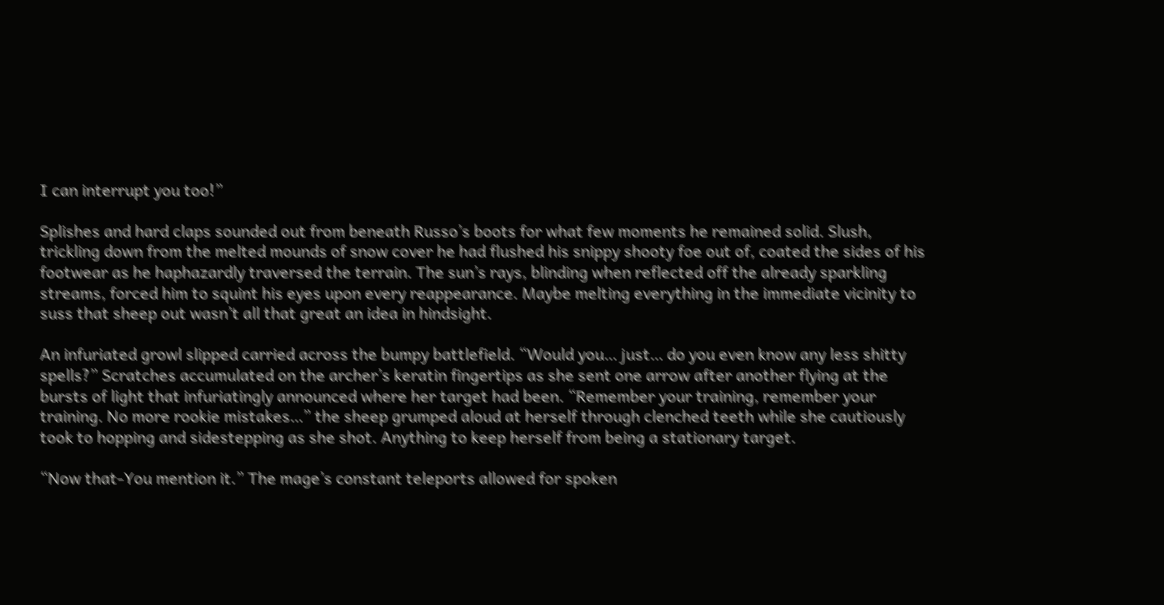I can interrupt you too!”

Splishes and hard claps sounded out from beneath Russo’s boots for what few moments he remained solid. Slush, trickling down from the melted mounds of snow cover he had flushed his snippy shooty foe out of, coated the sides of his footwear as he haphazardly traversed the terrain. The sun’s rays, blinding when reflected off the already sparkling streams, forced him to squint his eyes upon every reappearance. Maybe melting everything in the immediate vicinity to suss that sheep out wasn’t all that great an idea in hindsight.

An infuriated growl slipped carried across the bumpy battlefield. “Would you… just… do you even know any less shitty spells?” Scratches accumulated on the archer’s keratin fingertips as she sent one arrow after another flying at the bursts of light that infuriatingly announced where her target had been. “Remember your training, remember your training. No more rookie mistakes…” the sheep grumped aloud at herself through clenched teeth while she cautiously took to hopping and sidestepping as she shot. Anything to keep herself from being a stationary target.

“Now that-You mention it.” The mage’s constant teleports allowed for spoken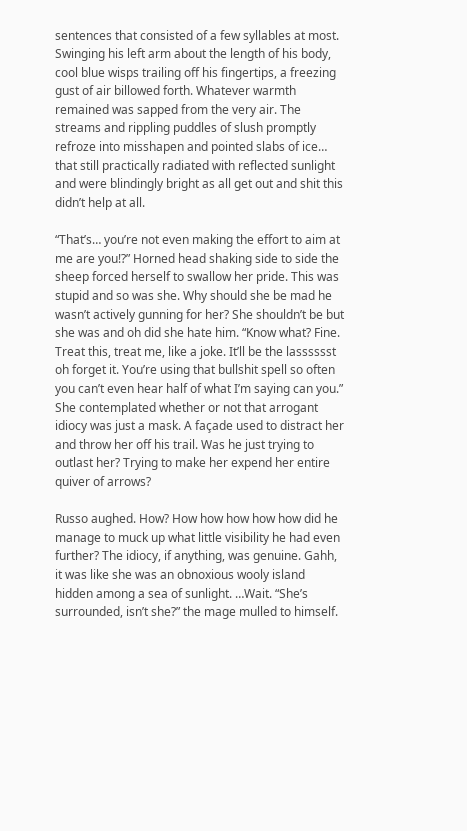sentences that consisted of a few syllables at most. Swinging his left arm about the length of his body, cool blue wisps trailing off his fingertips, a freezing gust of air billowed forth. Whatever warmth remained was sapped from the very air. The streams and rippling puddles of slush promptly refroze into misshapen and pointed slabs of ice… that still practically radiated with reflected sunlight and were blindingly bright as all get out and shit this didn’t help at all.

“That’s… you’re not even making the effort to aim at me are you!?” Horned head shaking side to side the sheep forced herself to swallow her pride. This was stupid and so was she. Why should she be mad he wasn’t actively gunning for her? She shouldn’t be but she was and oh did she hate him. “Know what? Fine. Treat this, treat me, like a joke. It’ll be the lasssssst oh forget it. You’re using that bullshit spell so often you can’t even hear half of what I’m saying can you.” She contemplated whether or not that arrogant idiocy was just a mask. A façade used to distract her and throw her off his trail. Was he just trying to outlast her? Trying to make her expend her entire quiver of arrows?

Russo aughed. How? How how how how how did he manage to muck up what little visibility he had even further? The idiocy, if anything, was genuine. Gahh, it was like she was an obnoxious wooly island hidden among a sea of sunlight. …Wait. “She’s surrounded, isn’t she?” the mage mulled to himself.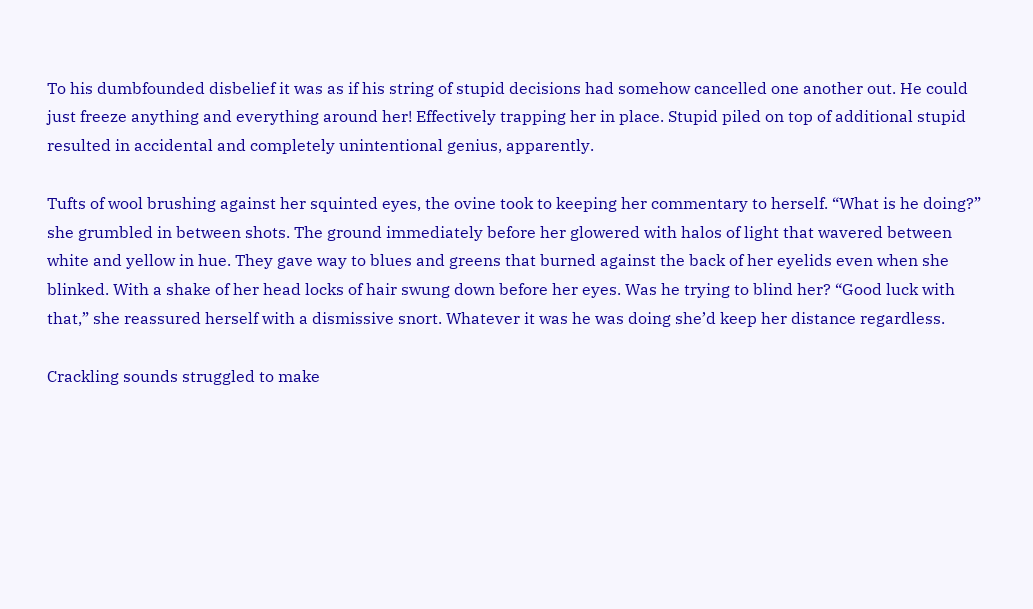To his dumbfounded disbelief it was as if his string of stupid decisions had somehow cancelled one another out. He could just freeze anything and everything around her! Effectively trapping her in place. Stupid piled on top of additional stupid resulted in accidental and completely unintentional genius, apparently.

Tufts of wool brushing against her squinted eyes, the ovine took to keeping her commentary to herself. “What is he doing?” she grumbled in between shots. The ground immediately before her glowered with halos of light that wavered between white and yellow in hue. They gave way to blues and greens that burned against the back of her eyelids even when she blinked. With a shake of her head locks of hair swung down before her eyes. Was he trying to blind her? “Good luck with that,” she reassured herself with a dismissive snort. Whatever it was he was doing she’d keep her distance regardless.

Crackling sounds struggled to make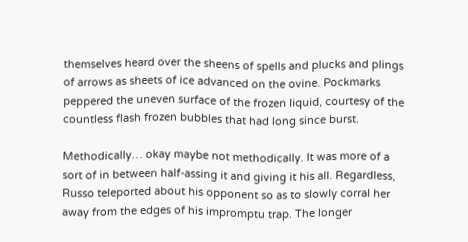themselves heard over the sheens of spells and plucks and plings of arrows as sheets of ice advanced on the ovine. Pockmarks peppered the uneven surface of the frozen liquid, courtesy of the countless flash frozen bubbles that had long since burst.

Methodically… okay maybe not methodically. It was more of a sort of in between half-assing it and giving it his all. Regardless, Russo teleported about his opponent so as to slowly corral her away from the edges of his impromptu trap. The longer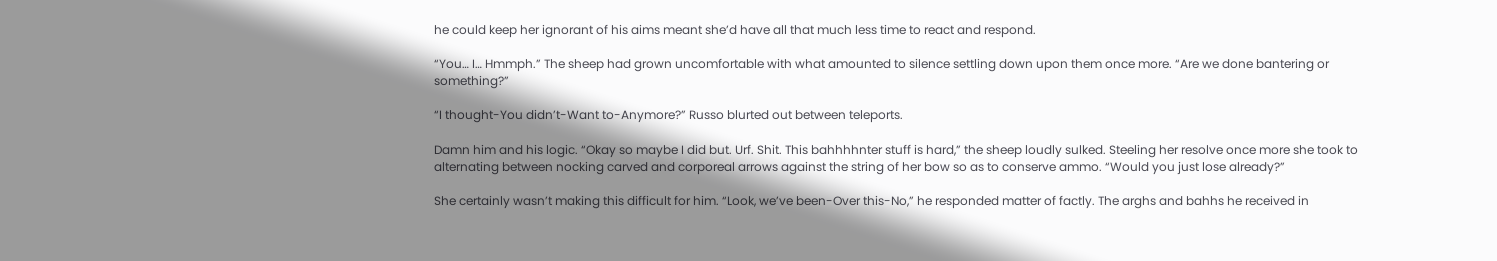he could keep her ignorant of his aims meant she’d have all that much less time to react and respond.

“You… I… Hmmph.” The sheep had grown uncomfortable with what amounted to silence settling down upon them once more. “Are we done bantering or something?”

“I thought-You didn’t-Want to-Anymore?” Russo blurted out between teleports.

Damn him and his logic. “Okay so maybe I did but. Urf. Shit. This bahhhhnter stuff is hard,” the sheep loudly sulked. Steeling her resolve once more she took to alternating between nocking carved and corporeal arrows against the string of her bow so as to conserve ammo. “Would you just lose already?”

She certainly wasn’t making this difficult for him. “Look, we’ve been-Over this-No,” he responded matter of factly. The arghs and bahhs he received in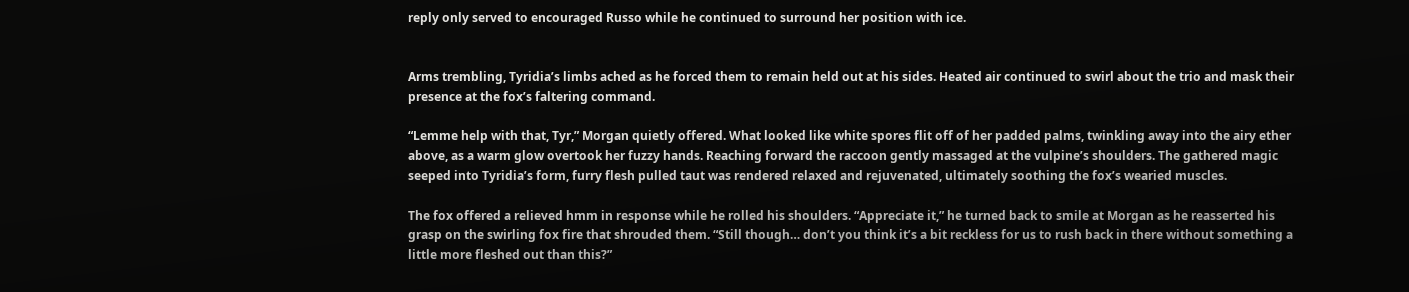reply only served to encouraged Russo while he continued to surround her position with ice.


Arms trembling, Tyridia’s limbs ached as he forced them to remain held out at his sides. Heated air continued to swirl about the trio and mask their presence at the fox’s faltering command.

“Lemme help with that, Tyr,” Morgan quietly offered. What looked like white spores flit off of her padded palms, twinkling away into the airy ether above, as a warm glow overtook her fuzzy hands. Reaching forward the raccoon gently massaged at the vulpine’s shoulders. The gathered magic seeped into Tyridia’s form, furry flesh pulled taut was rendered relaxed and rejuvenated, ultimately soothing the fox’s wearied muscles.

The fox offered a relieved hmm in response while he rolled his shoulders. “Appreciate it,” he turned back to smile at Morgan as he reasserted his grasp on the swirling fox fire that shrouded them. “Still though… don’t you think it’s a bit reckless for us to rush back in there without something a little more fleshed out than this?”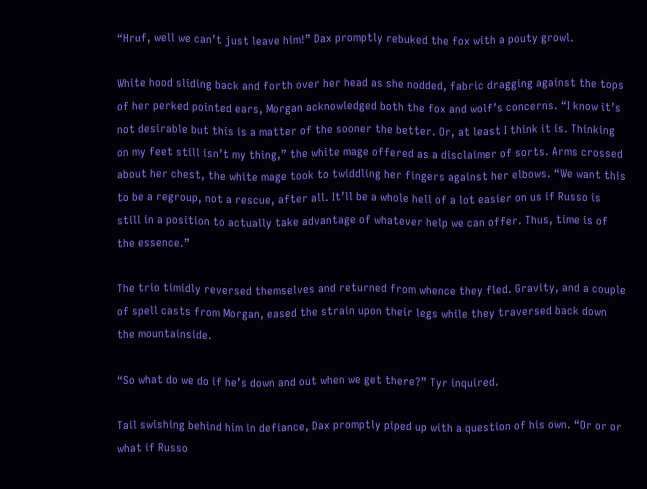“Hruf, well we can’t just leave him!” Dax promptly rebuked the fox with a pouty growl.

White hood sliding back and forth over her head as she nodded, fabric dragging against the tops of her perked pointed ears, Morgan acknowledged both the fox and wolf’s concerns. “I know it’s not desirable but this is a matter of the sooner the better. Or, at least I think it is. Thinking on my feet still isn’t my thing,” the white mage offered as a disclaimer of sorts. Arms crossed about her chest, the white mage took to twiddling her fingers against her elbows. “We want this to be a regroup, not a rescue, after all. It’ll be a whole hell of a lot easier on us if Russo is still in a position to actually take advantage of whatever help we can offer. Thus, time is of the essence.”

The trio timidly reversed themselves and returned from whence they fled. Gravity, and a couple of spell casts from Morgan, eased the strain upon their legs while they traversed back down the mountainside.

“So what do we do if he’s down and out when we get there?” Tyr inquired.

Tail swishing behind him in defiance, Dax promptly piped up with a question of his own. “Or or or what if Russo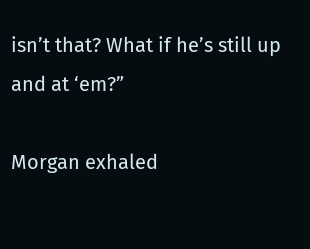isn’t that? What if he’s still up and at ‘em?”

Morgan exhaled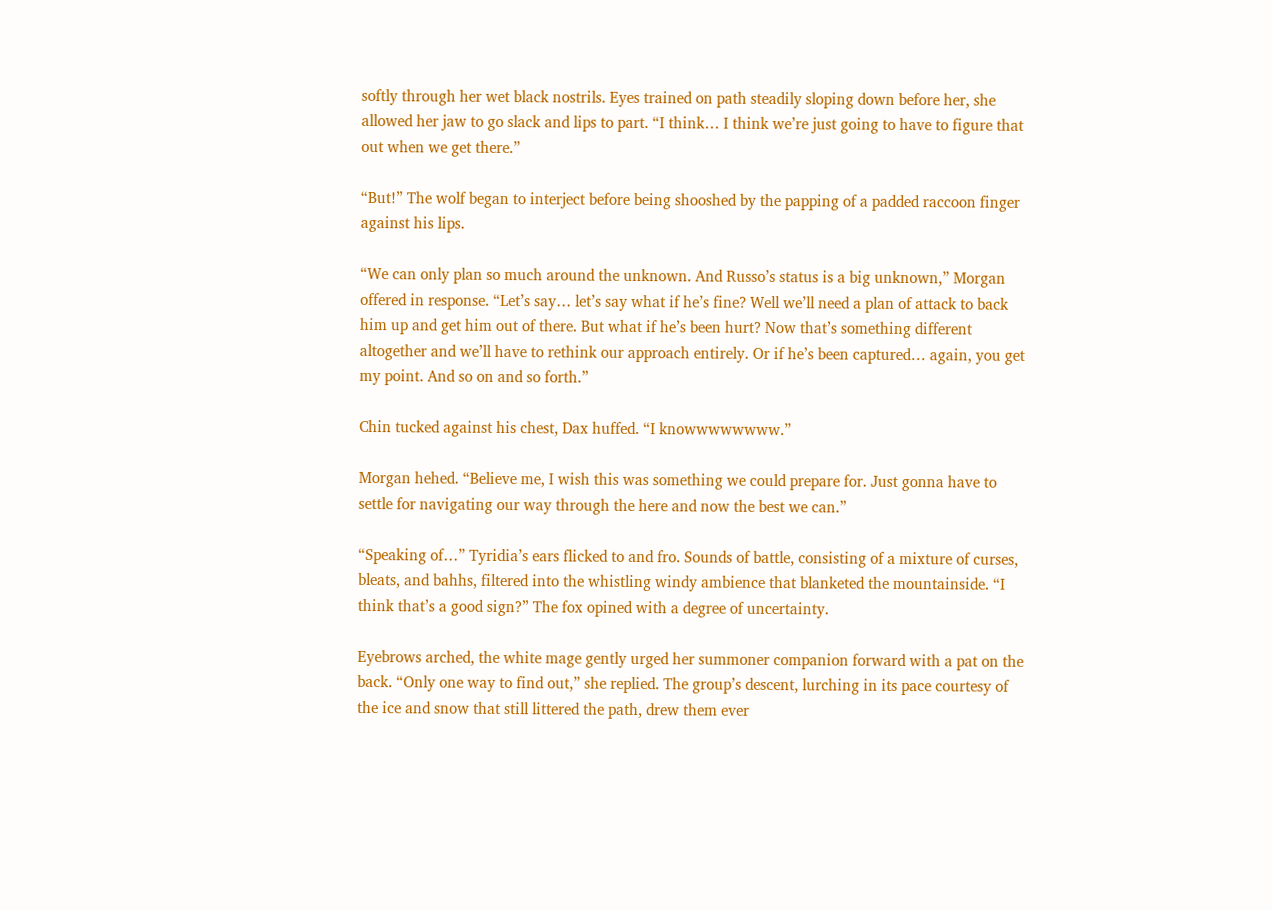softly through her wet black nostrils. Eyes trained on path steadily sloping down before her, she allowed her jaw to go slack and lips to part. “I think… I think we’re just going to have to figure that out when we get there.”

“But!” The wolf began to interject before being shooshed by the papping of a padded raccoon finger against his lips.

“We can only plan so much around the unknown. And Russo’s status is a big unknown,” Morgan offered in response. “Let’s say… let’s say what if he’s fine? Well we’ll need a plan of attack to back him up and get him out of there. But what if he’s been hurt? Now that’s something different altogether and we’ll have to rethink our approach entirely. Or if he’s been captured… again, you get my point. And so on and so forth.”

Chin tucked against his chest, Dax huffed. “I knowwwwwwww.”

Morgan hehed. “Believe me, I wish this was something we could prepare for. Just gonna have to settle for navigating our way through the here and now the best we can.”

“Speaking of…” Tyridia’s ears flicked to and fro. Sounds of battle, consisting of a mixture of curses, bleats, and bahhs, filtered into the whistling windy ambience that blanketed the mountainside. “I think that’s a good sign?” The fox opined with a degree of uncertainty.

Eyebrows arched, the white mage gently urged her summoner companion forward with a pat on the back. “Only one way to find out,” she replied. The group’s descent, lurching in its pace courtesy of the ice and snow that still littered the path, drew them ever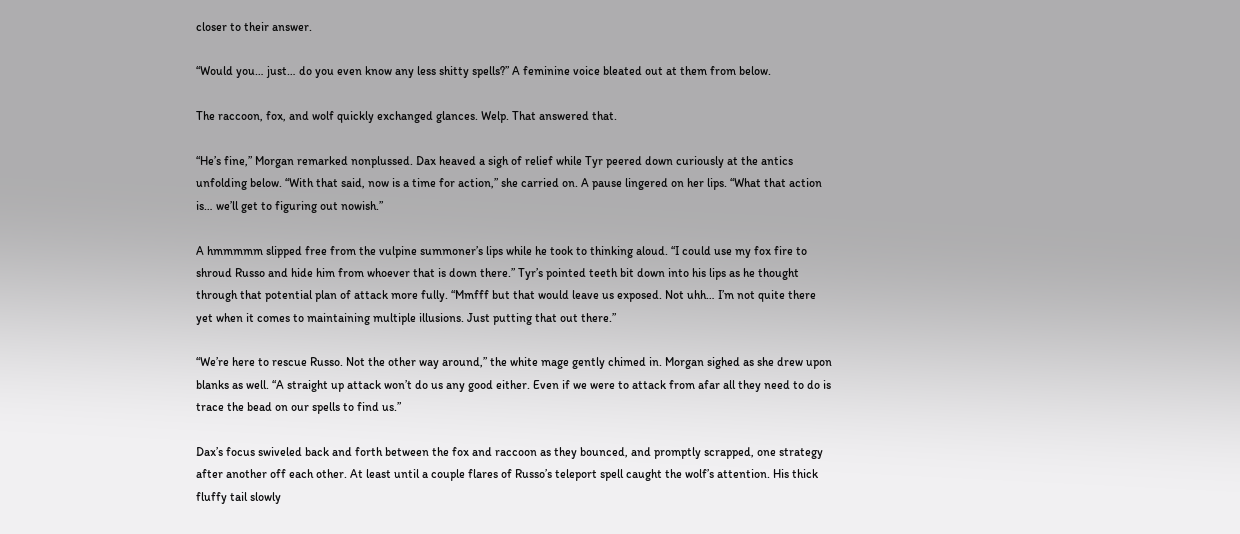closer to their answer.

“Would you… just… do you even know any less shitty spells?” A feminine voice bleated out at them from below.

The raccoon, fox, and wolf quickly exchanged glances. Welp. That answered that.

“He’s fine,” Morgan remarked nonplussed. Dax heaved a sigh of relief while Tyr peered down curiously at the antics unfolding below. “With that said, now is a time for action,” she carried on. A pause lingered on her lips. “What that action is… we’ll get to figuring out nowish.”

A hmmmmm slipped free from the vulpine summoner’s lips while he took to thinking aloud. “I could use my fox fire to shroud Russo and hide him from whoever that is down there.” Tyr’s pointed teeth bit down into his lips as he thought through that potential plan of attack more fully. “Mmfff but that would leave us exposed. Not uhh… I’m not quite there yet when it comes to maintaining multiple illusions. Just putting that out there.”

“We’re here to rescue Russo. Not the other way around,” the white mage gently chimed in. Morgan sighed as she drew upon blanks as well. “A straight up attack won’t do us any good either. Even if we were to attack from afar all they need to do is trace the bead on our spells to find us.”

Dax’s focus swiveled back and forth between the fox and raccoon as they bounced, and promptly scrapped, one strategy after another off each other. At least until a couple flares of Russo’s teleport spell caught the wolf’s attention. His thick fluffy tail slowly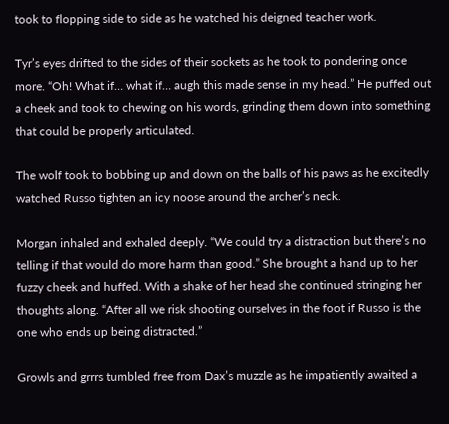took to flopping side to side as he watched his deigned teacher work.

Tyr’s eyes drifted to the sides of their sockets as he took to pondering once more. “Oh! What if… what if… augh this made sense in my head.” He puffed out a cheek and took to chewing on his words, grinding them down into something that could be properly articulated.

The wolf took to bobbing up and down on the balls of his paws as he excitedly watched Russo tighten an icy noose around the archer’s neck.

Morgan inhaled and exhaled deeply. “We could try a distraction but there’s no telling if that would do more harm than good.” She brought a hand up to her fuzzy cheek and huffed. With a shake of her head she continued stringing her thoughts along. “After all we risk shooting ourselves in the foot if Russo is the one who ends up being distracted.”

Growls and grrrs tumbled free from Dax’s muzzle as he impatiently awaited a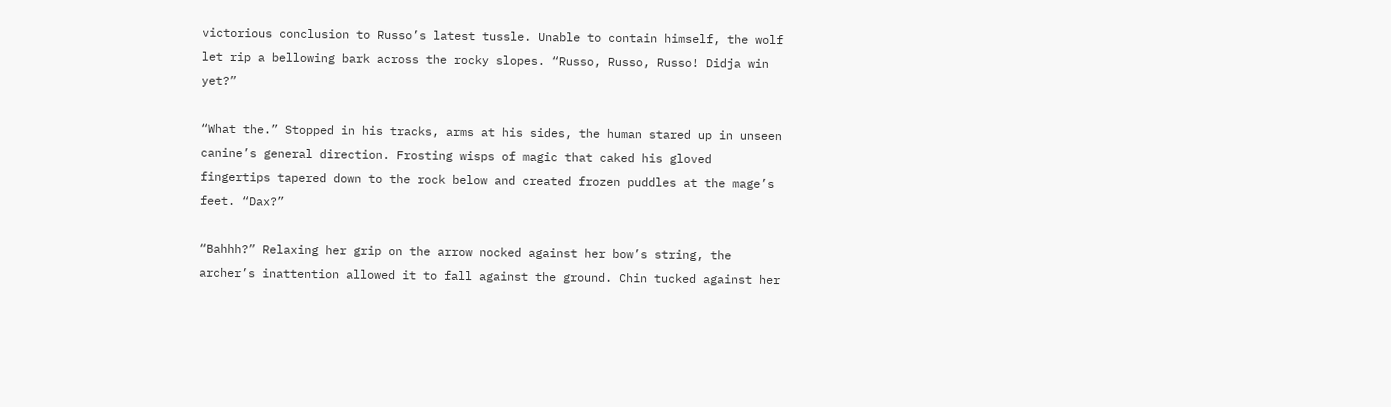victorious conclusion to Russo’s latest tussle. Unable to contain himself, the wolf let rip a bellowing bark across the rocky slopes. “Russo, Russo, Russo! Didja win yet?”

“What the.” Stopped in his tracks, arms at his sides, the human stared up in unseen canine’s general direction. Frosting wisps of magic that caked his gloved fingertips tapered down to the rock below and created frozen puddles at the mage’s feet. “Dax?”

“Bahhh?” Relaxing her grip on the arrow nocked against her bow’s string, the archer’s inattention allowed it to fall against the ground. Chin tucked against her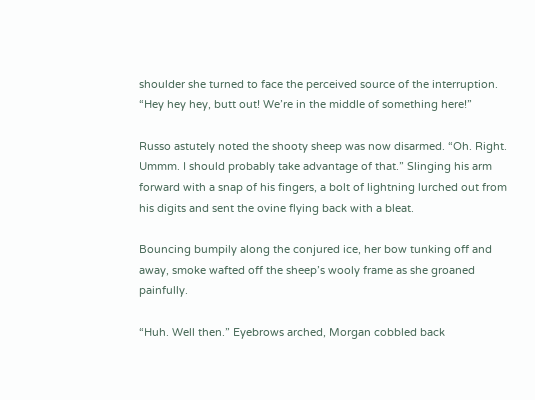shoulder she turned to face the perceived source of the interruption. “Hey hey hey, butt out! We’re in the middle of something here!”

Russo astutely noted the shooty sheep was now disarmed. “Oh. Right. Ummm. I should probably take advantage of that.” Slinging his arm forward with a snap of his fingers, a bolt of lightning lurched out from his digits and sent the ovine flying back with a bleat.

Bouncing bumpily along the conjured ice, her bow tunking off and away, smoke wafted off the sheep’s wooly frame as she groaned painfully.

“Huh. Well then.” Eyebrows arched, Morgan cobbled back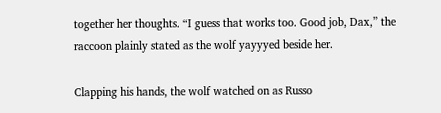together her thoughts. “I guess that works too. Good job, Dax,” the raccoon plainly stated as the wolf yayyyed beside her.

Clapping his hands, the wolf watched on as Russo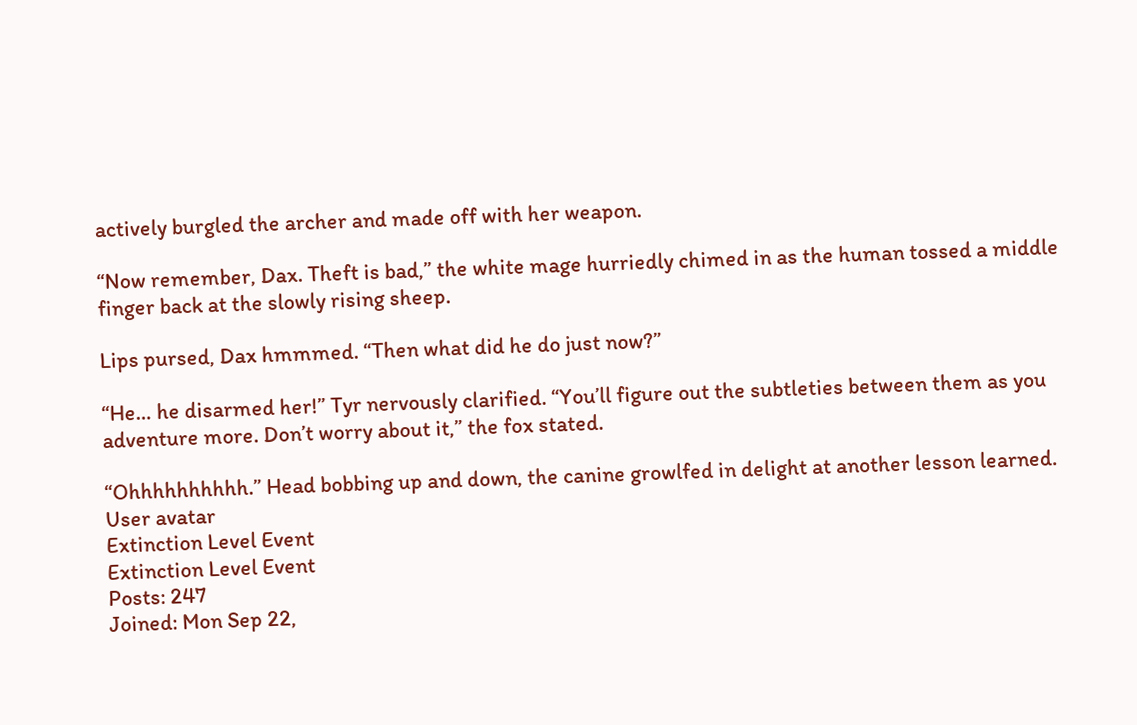actively burgled the archer and made off with her weapon.

“Now remember, Dax. Theft is bad,” the white mage hurriedly chimed in as the human tossed a middle finger back at the slowly rising sheep.

Lips pursed, Dax hmmmed. “Then what did he do just now?”

“He… he disarmed her!” Tyr nervously clarified. “You’ll figure out the subtleties between them as you adventure more. Don’t worry about it,” the fox stated.

“Ohhhhhhhhhh.” Head bobbing up and down, the canine growlfed in delight at another lesson learned.
User avatar
Extinction Level Event
Extinction Level Event
Posts: 247
Joined: Mon Sep 22,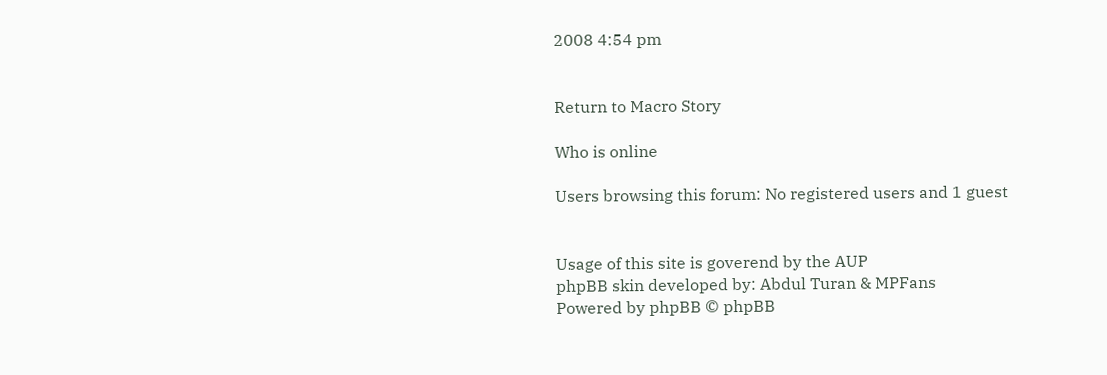2008 4:54 pm


Return to Macro Story

Who is online

Users browsing this forum: No registered users and 1 guest


Usage of this site is goverend by the AUP
phpBB skin developed by: Abdul Turan & MPFans
Powered by phpBB © phpBB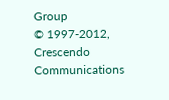Group
© 1997-2012, Crescendo Communications